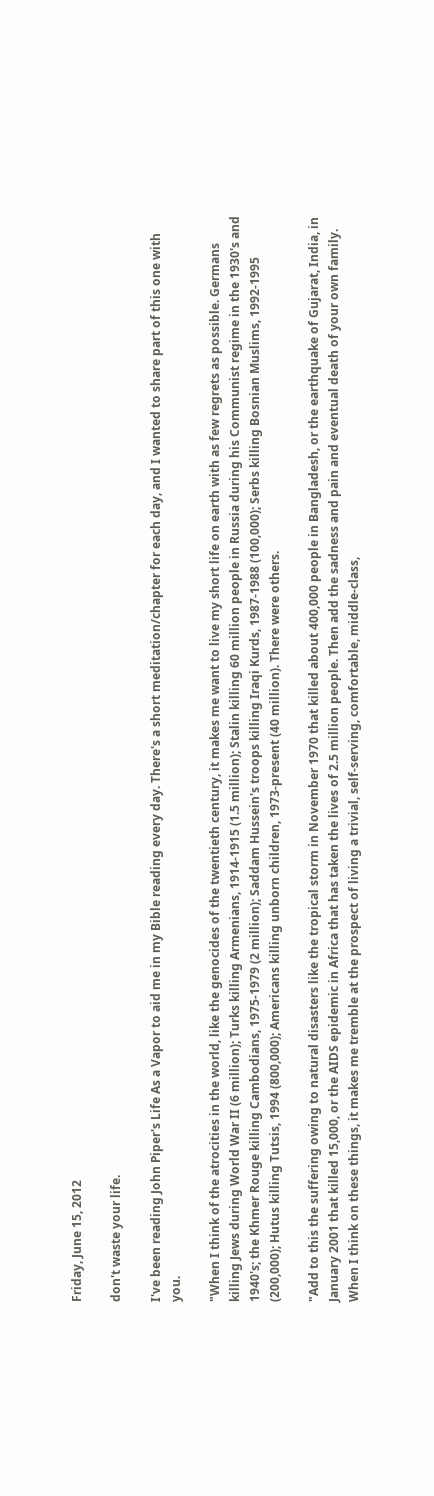Friday, June 15, 2012

don't waste your life.

I've been reading John Piper's Life As a Vapor to aid me in my Bible reading every day. There's a short meditation/chapter for each day, and I wanted to share part of this one with you.

"When I think of the atrocities in the world, like the genocides of the twentieth century, it makes me want to live my short life on earth with as few regrets as possible. Germans killing Jews during World War II (6 million); Turks killing Armenians, 1914-1915 (1.5 million); Stalin killing 60 million people in Russia during his Communist regime in the 1930's and 1940's; the Khmer Rouge killing Cambodians, 1975-1979 (2 million); Saddam Hussein's troops killing Iraqi Kurds, 1987-1988 (100,000); Serbs killing Bosnian Muslims, 1992-1995 (200,000); Hutus killing Tutsis, 1994 (800,000); Americans killing unborn children, 1973-present (40 million). There were others.

"Add to this the suffering owing to natural disasters like the tropical storm in November 1970 that killed about 400,000 people in Bangladesh, or the earthquake of Gujarat, India, in January 2001 that killed 15,000, or the AIDS epidemic in Africa that has taken the lives of 2.5 million people. Then add the sadness and pain and eventual death of your own family. When I think on these things, it makes me tremble at the prospect of living a trivial, self-serving, comfortable, middle-class,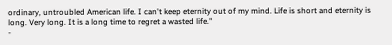ordinary, untroubled American life. I can't keep eternity out of my mind. Life is short and eternity is long. Very long. It is a long time to regret a wasted life."
-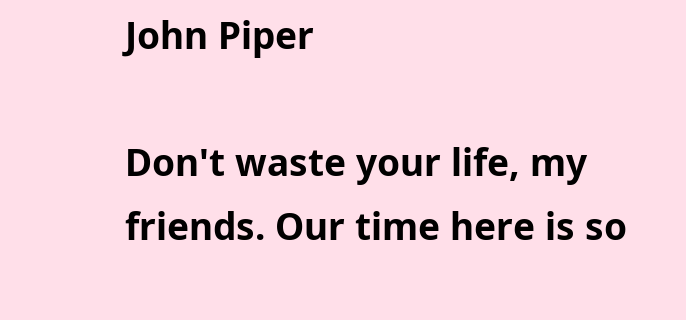John Piper

Don't waste your life, my friends. Our time here is so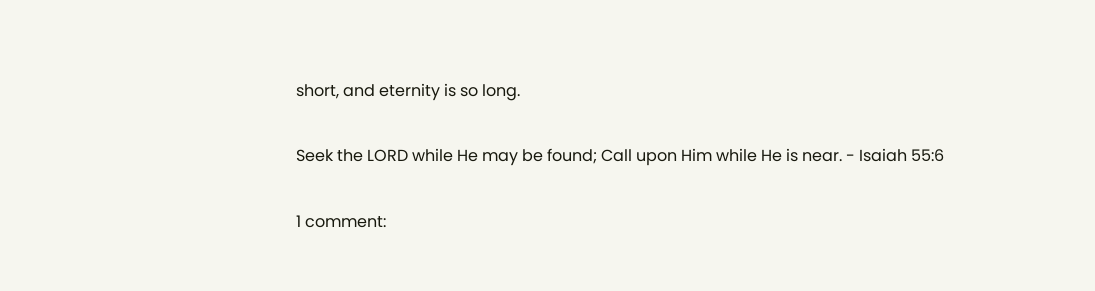short, and eternity is so long.

Seek the LORD while He may be found; Call upon Him while He is near. - Isaiah 55:6

1 comment: